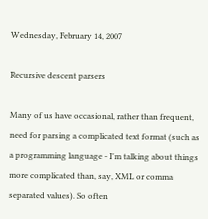Wednesday, February 14, 2007

Recursive descent parsers

Many of us have occasional, rather than frequent, need for parsing a complicated text format (such as a programming language - I'm talking about things more complicated than, say, XML or comma separated values). So often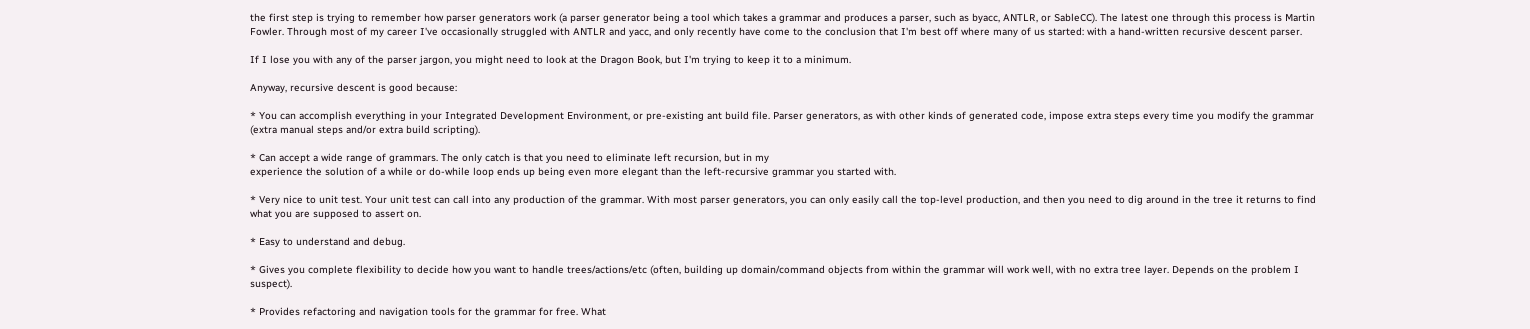the first step is trying to remember how parser generators work (a parser generator being a tool which takes a grammar and produces a parser, such as byacc, ANTLR, or SableCC). The latest one through this process is Martin Fowler. Through most of my career I've occasionally struggled with ANTLR and yacc, and only recently have come to the conclusion that I'm best off where many of us started: with a hand-written recursive descent parser.

If I lose you with any of the parser jargon, you might need to look at the Dragon Book, but I'm trying to keep it to a minimum.

Anyway, recursive descent is good because:

* You can accomplish everything in your Integrated Development Environment, or pre-existing ant build file. Parser generators, as with other kinds of generated code, impose extra steps every time you modify the grammar (extra manual steps and/or extra build scripting).

* Can accept a wide range of grammars. The only catch is that you need to eliminate left recursion, but in my
experience the solution of a while or do-while loop ends up being even more elegant than the left-recursive grammar you started with.

* Very nice to unit test. Your unit test can call into any production of the grammar. With most parser generators, you can only easily call the top-level production, and then you need to dig around in the tree it returns to find what you are supposed to assert on.

* Easy to understand and debug.

* Gives you complete flexibility to decide how you want to handle trees/actions/etc (often, building up domain/command objects from within the grammar will work well, with no extra tree layer. Depends on the problem I suspect).

* Provides refactoring and navigation tools for the grammar for free. What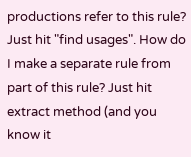productions refer to this rule? Just hit "find usages". How do I make a separate rule from part of this rule? Just hit extract method (and you know it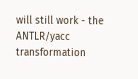will still work - the ANTLR/yacc transformation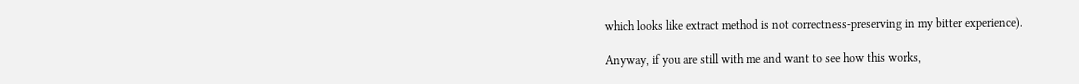which looks like extract method is not correctness-preserving in my bitter experience).

Anyway, if you are still with me and want to see how this works,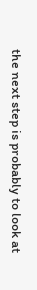the next step is probably to look at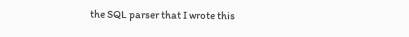the SQL parser that I wrote this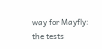way for Mayfly: the tests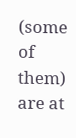(some of them) are at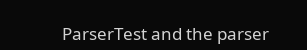ParserTest and the parser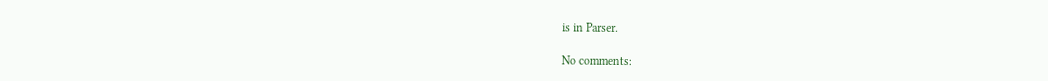is in Parser.

No comments: